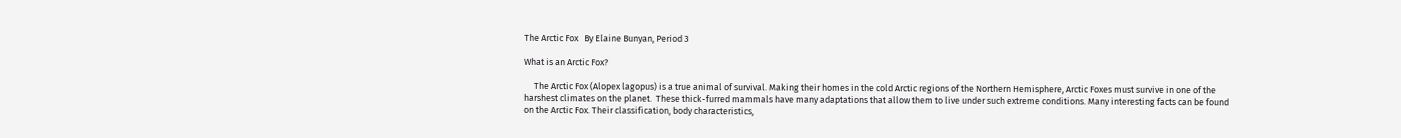The Arctic Fox   By Elaine Bunyan, Period 3

What is an Arctic Fox?

     The Arctic Fox (Alopex lagopus) is a true animal of survival. Making their homes in the cold Arctic regions of the Northern Hemisphere, Arctic Foxes must survive in one of the harshest climates on the planet.  These thick-furred mammals have many adaptations that allow them to live under such extreme conditions. Many interesting facts can be found on the Arctic Fox. Their classification, body characteristics,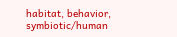habitat, behavior, symbiotic/human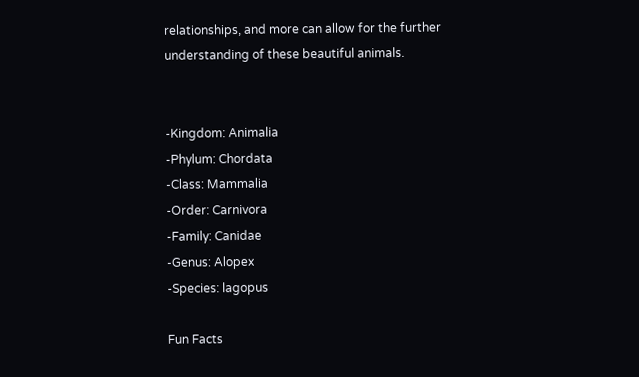relationships, and more can allow for the further understanding of these beautiful animals.


-Kingdom: Animalia
-Phylum: Chordata
-Class: Mammalia
-Order: Carnivora
-Family: Canidae
-Genus: Alopex
-Species: lagopus

Fun Facts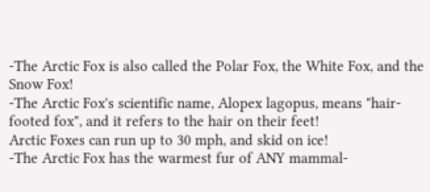-The Arctic Fox is also called the Polar Fox, the White Fox, and the Snow Fox!
-The Arctic Fox's scientific name, Alopex lagopus, means "hair-footed fox", and it refers to the hair on their feet!
Arctic Foxes can run up to 30 mph, and skid on ice!
-The Arctic Fox has the warmest fur of ANY mammal-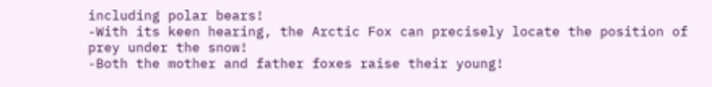including polar bears!
-With its keen hearing, the Arctic Fox can precisely locate the position of prey under the snow!
-Both the mother and father foxes raise their young!